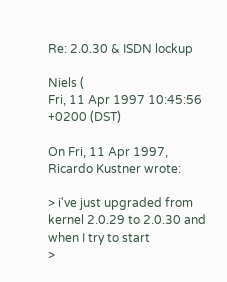Re: 2.0.30 & ISDN lockup

Niels (
Fri, 11 Apr 1997 10:45:56 +0200 (DST)

On Fri, 11 Apr 1997, Ricardo Kustner wrote:

> i've just upgraded from kernel 2.0.29 to 2.0.30 and when I try to start
>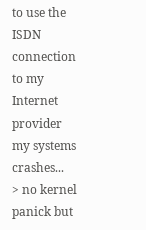to use the ISDN connection to my Internet provider my systems crashes...
> no kernel panick but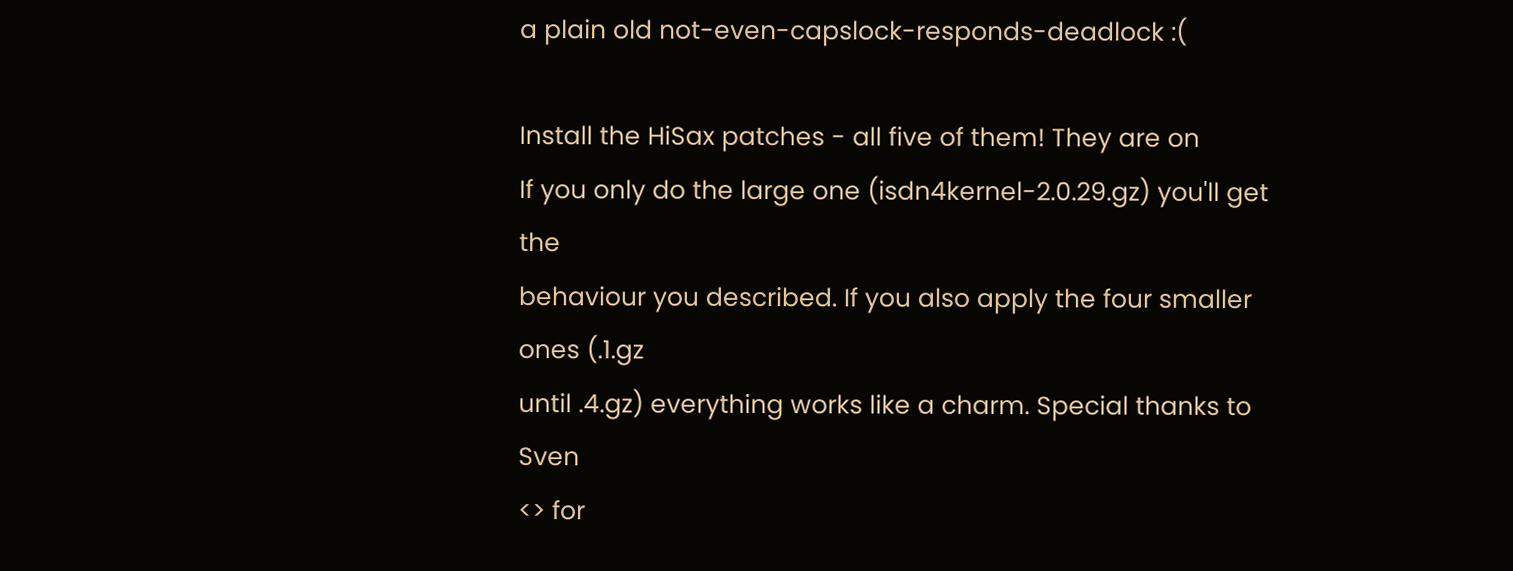a plain old not-even-capslock-responds-deadlock :(

Install the HiSax patches - all five of them! They are on
If you only do the large one (isdn4kernel-2.0.29.gz) you'll get the
behaviour you described. If you also apply the four smaller ones (.1.gz
until .4.gz) everything works like a charm. Special thanks to Sven
<> for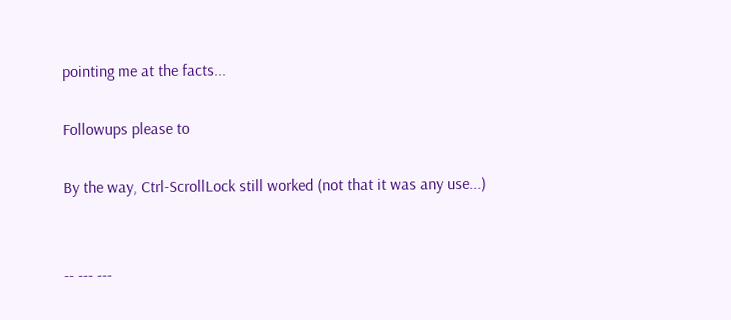pointing me at the facts...

Followups please to

By the way, Ctrl-ScrollLock still worked (not that it was any use...)


-- --- ---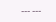--- ---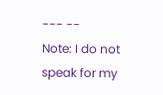--- --
Note: I do not speak for my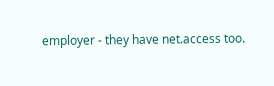employer - they have net.access too.